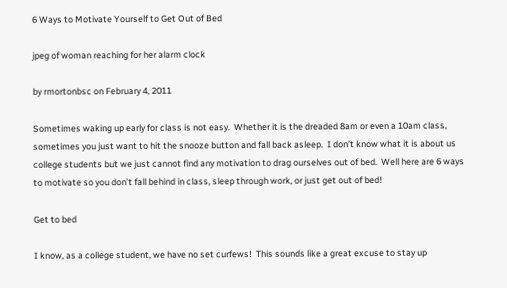6 Ways to Motivate Yourself to Get Out of Bed

jpeg of woman reaching for her alarm clock

by rmortonbsc on February 4, 2011

Sometimes waking up early for class is not easy.  Whether it is the dreaded 8am or even a 10am class, sometimes you just want to hit the snooze button and fall back asleep.  I don’t know what it is about us college students but we just cannot find any motivation to drag ourselves out of bed.  Well here are 6 ways to motivate so you don’t fall behind in class, sleep through work, or just get out of bed!

Get to bed

I know, as a college student, we have no set curfews!  This sounds like a great excuse to stay up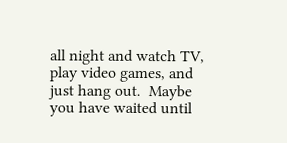all night and watch TV, play video games, and just hang out.  Maybe you have waited until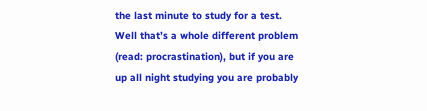the last minute to study for a test.  Well that’s a whole different problem (read: procrastination), but if you are up all night studying you are probably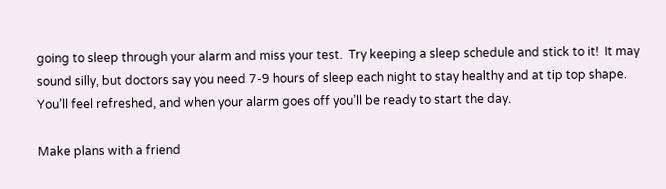going to sleep through your alarm and miss your test.  Try keeping a sleep schedule and stick to it!  It may sound silly, but doctors say you need 7-9 hours of sleep each night to stay healthy and at tip top shape.  You’ll feel refreshed, and when your alarm goes off you’ll be ready to start the day.

Make plans with a friend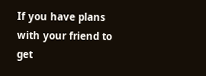If you have plans with your friend to get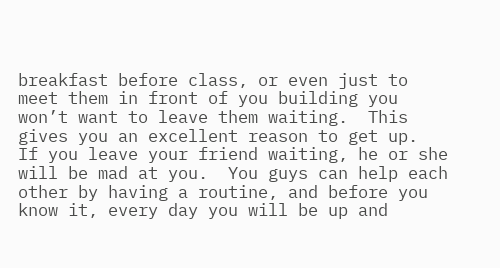breakfast before class, or even just to meet them in front of you building you won’t want to leave them waiting.  This gives you an excellent reason to get up.  If you leave your friend waiting, he or she will be mad at you.  You guys can help each other by having a routine, and before you know it, every day you will be up and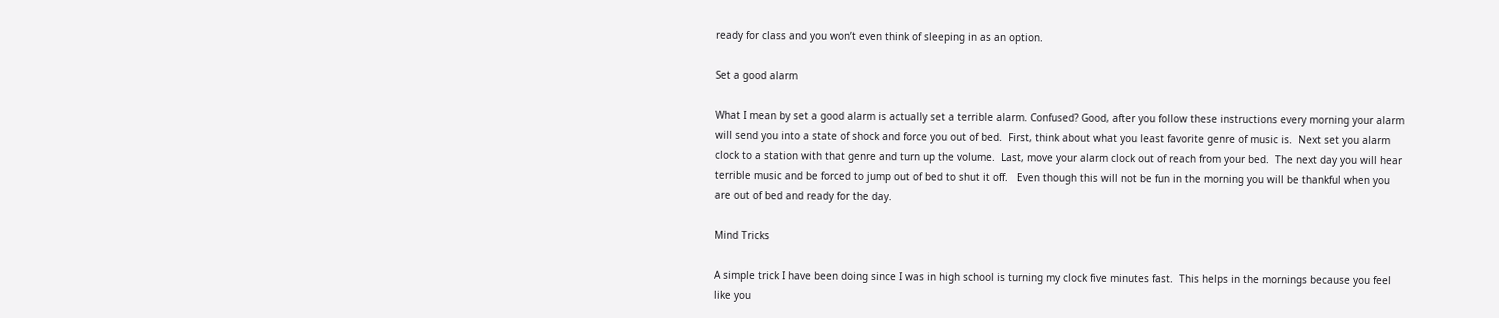ready for class and you won’t even think of sleeping in as an option.

Set a good alarm

What I mean by set a good alarm is actually set a terrible alarm. Confused? Good, after you follow these instructions every morning your alarm will send you into a state of shock and force you out of bed.  First, think about what you least favorite genre of music is.  Next set you alarm clock to a station with that genre and turn up the volume.  Last, move your alarm clock out of reach from your bed.  The next day you will hear terrible music and be forced to jump out of bed to shut it off.   Even though this will not be fun in the morning you will be thankful when you are out of bed and ready for the day.

Mind Tricks

A simple trick I have been doing since I was in high school is turning my clock five minutes fast.  This helps in the mornings because you feel like you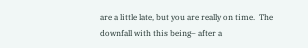are a little late, but you are really on time.  The downfall with this being– after a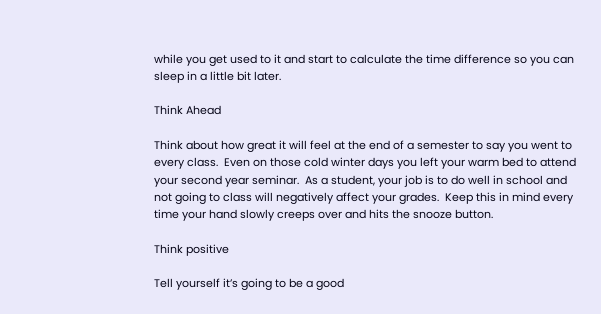while you get used to it and start to calculate the time difference so you can sleep in a little bit later.

Think Ahead

Think about how great it will feel at the end of a semester to say you went to every class.  Even on those cold winter days you left your warm bed to attend your second year seminar.  As a student, your job is to do well in school and not going to class will negatively affect your grades.  Keep this in mind every time your hand slowly creeps over and hits the snooze button.

Think positive

Tell yourself it’s going to be a good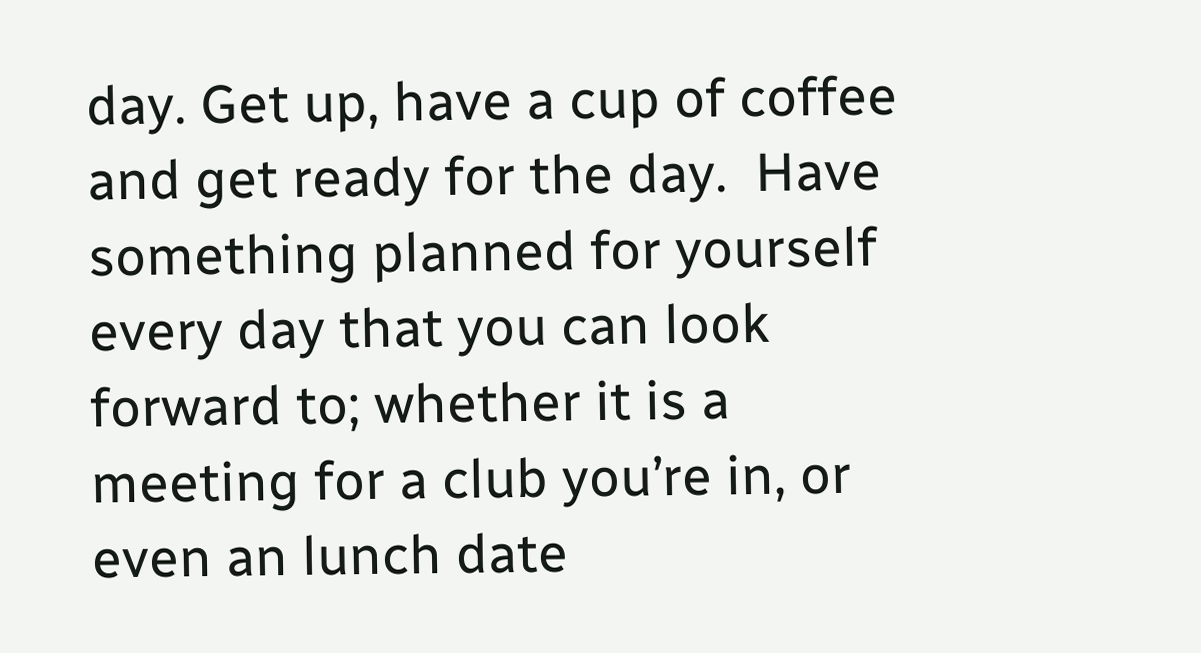day. Get up, have a cup of coffee and get ready for the day.  Have something planned for yourself every day that you can look forward to; whether it is a meeting for a club you’re in, or even an lunch date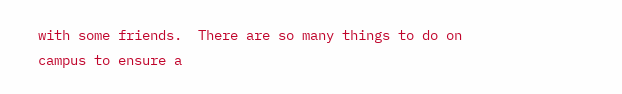with some friends.  There are so many things to do on campus to ensure a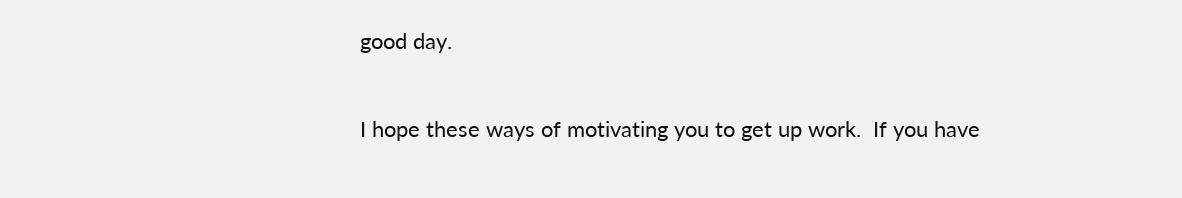good day.

I hope these ways of motivating you to get up work.  If you have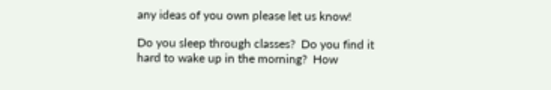any ideas of you own please let us know!

Do you sleep through classes?  Do you find it hard to wake up in the morning?  How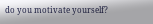do you motivate yourself?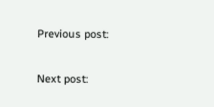Previous post:

Next post: